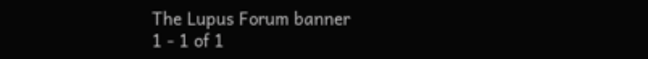The Lupus Forum banner
1 - 1 of 1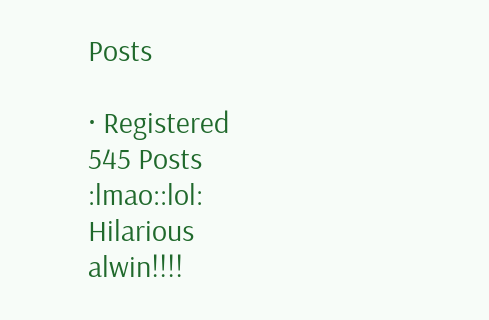Posts

· Registered
545 Posts
:lmao::lol: Hilarious alwin!!!!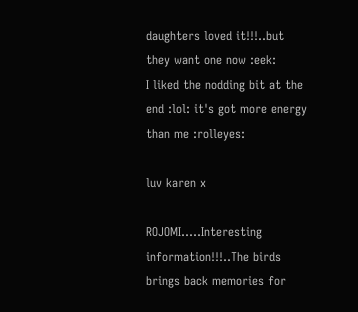daughters loved it!!!..but they want one now :eek:
I liked the nodding bit at the end :lol: it's got more energy than me :rolleyes:

luv karen x

ROJOMI.....Interesting information!!!..The birds brings back memories for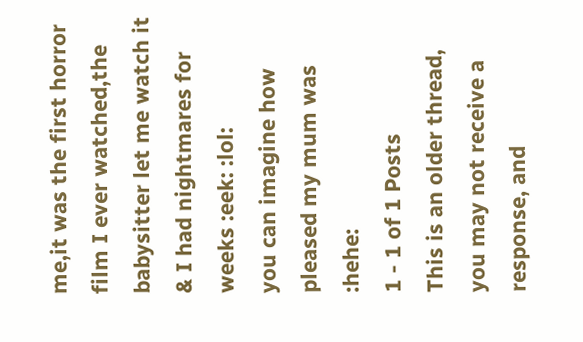me,it was the first horror film I ever watched,the babysitter let me watch it & I had nightmares for weeks :eek: :lol:
you can imagine how pleased my mum was :hehe:
1 - 1 of 1 Posts
This is an older thread, you may not receive a response, and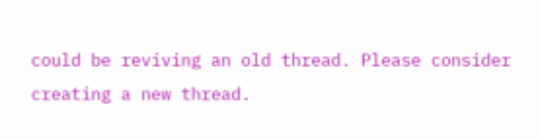could be reviving an old thread. Please consider creating a new thread.